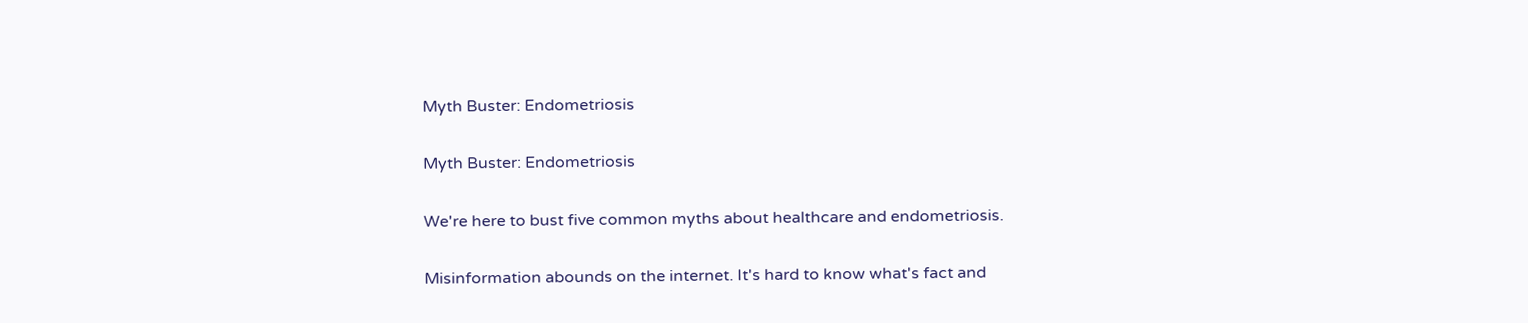Myth Buster: Endometriosis

Myth Buster: Endometriosis

We're here to bust five common myths about healthcare and endometriosis.

Misinformation abounds on the internet. It's hard to know what's fact and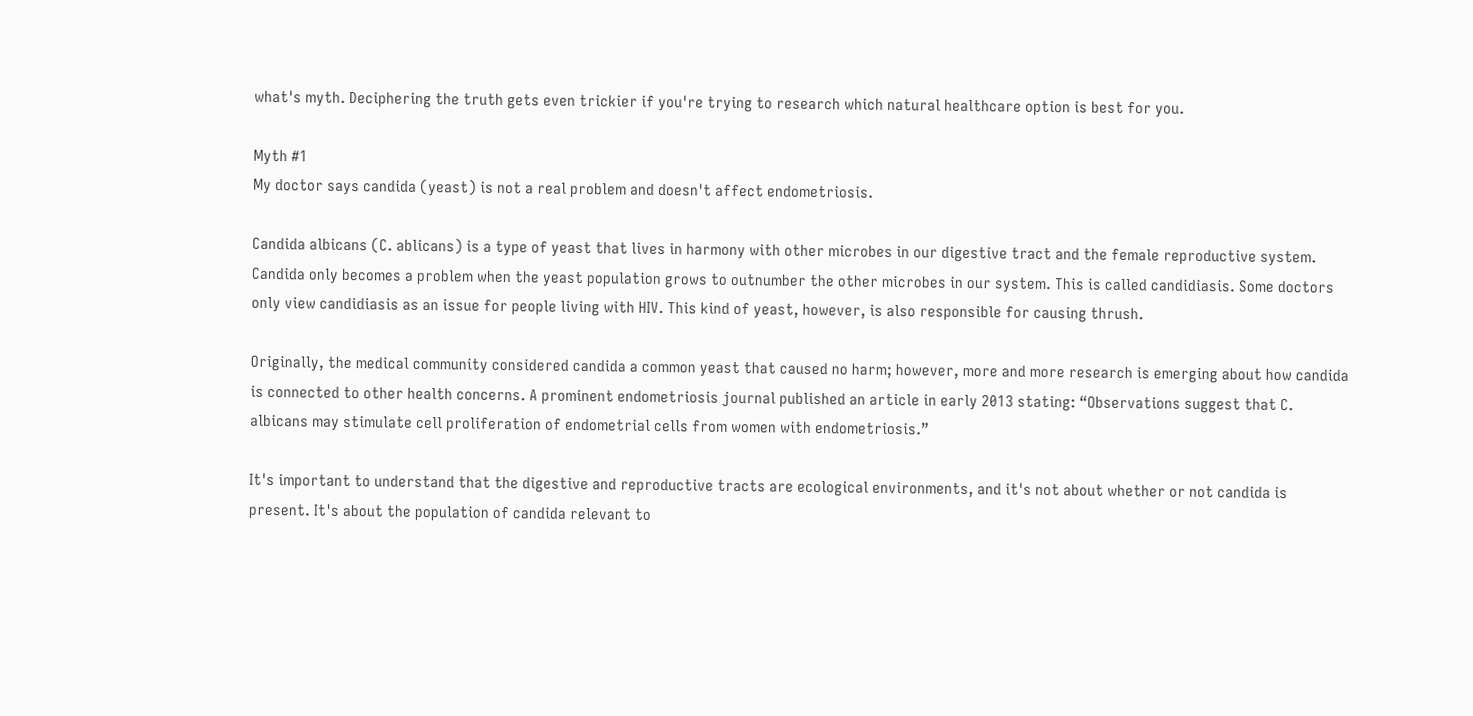what's myth. Deciphering the truth gets even trickier if you're trying to research which natural healthcare option is best for you.

Myth #1
My doctor says candida (yeast) is not a real problem and doesn't affect endometriosis.

Candida albicans (C. ablicans) is a type of yeast that lives in harmony with other microbes in our digestive tract and the female reproductive system. Candida only becomes a problem when the yeast population grows to outnumber the other microbes in our system. This is called candidiasis. Some doctors only view candidiasis as an issue for people living with HIV. This kind of yeast, however, is also responsible for causing thrush.

Originally, the medical community considered candida a common yeast that caused no harm; however, more and more research is emerging about how candida is connected to other health concerns. A prominent endometriosis journal published an article in early 2013 stating: “Observations suggest that C. albicans may stimulate cell proliferation of endometrial cells from women with endometriosis.”

It's important to understand that the digestive and reproductive tracts are ecological environments, and it's not about whether or not candida is present. It's about the population of candida relevant to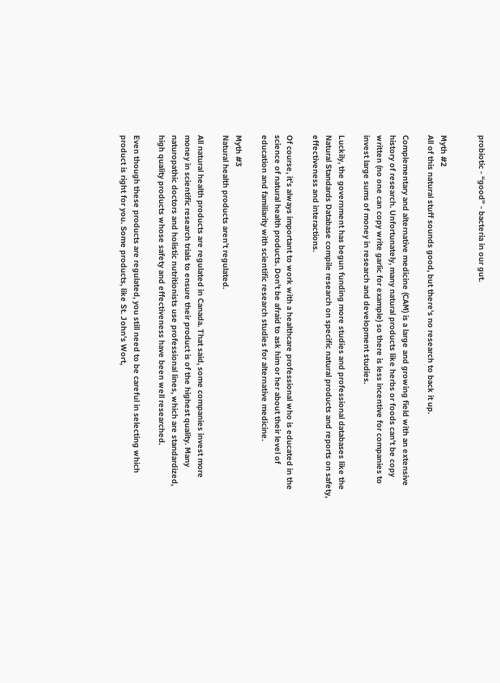probiotic - “good” - bacteria in our gut.


Myth #2
All of this natural stuff sounds good, but there's no research to back it up.

Complementary and alternative medicine (CAM) is a large and growing field with an extensive history of research. Unfortunately, many natural products like herbs or foods can't be copy written (no one can copy write garlic for example) so there is less incentive for companies to invest large sums of money in research and development studies.

Luckily, the government has begun funding more studies and professional databases like the Natural Standards Database compile research on specific natural products and reports on safety, effectiveness and interactions.

Of course, it's always important to work with a healthcare professional who is educated in the science of natural health products. Don't be afraid to ask him or her about their level of education and familiarity with scientific research studies for alternative medicine.

Myth #3
Natural health products aren't regulated.

All natural health products are regulated in Canada. That said, some companies invest more money in scientific research trials to ensure their product is of the highest quality. Many naturopathic doctors and holistic nutritionists use professional lines, which are standardized, high quality products whose safety and effectiveness have been well researched.

Even though these products are regulated, you still need to be careful in selecting which product is right for you. Some products, like St. John's Wort,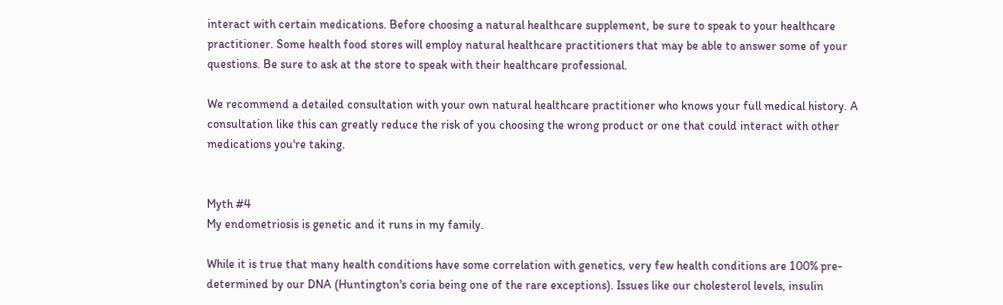interact with certain medications. Before choosing a natural healthcare supplement, be sure to speak to your healthcare practitioner. Some health food stores will employ natural healthcare practitioners that may be able to answer some of your questions. Be sure to ask at the store to speak with their healthcare professional.

We recommend a detailed consultation with your own natural healthcare practitioner who knows your full medical history. A consultation like this can greatly reduce the risk of you choosing the wrong product or one that could interact with other medications you're taking.


Myth #4
My endometriosis is genetic and it runs in my family.

While it is true that many health conditions have some correlation with genetics, very few health conditions are 100% pre-determined by our DNA (Huntington's coria being one of the rare exceptions). Issues like our cholesterol levels, insulin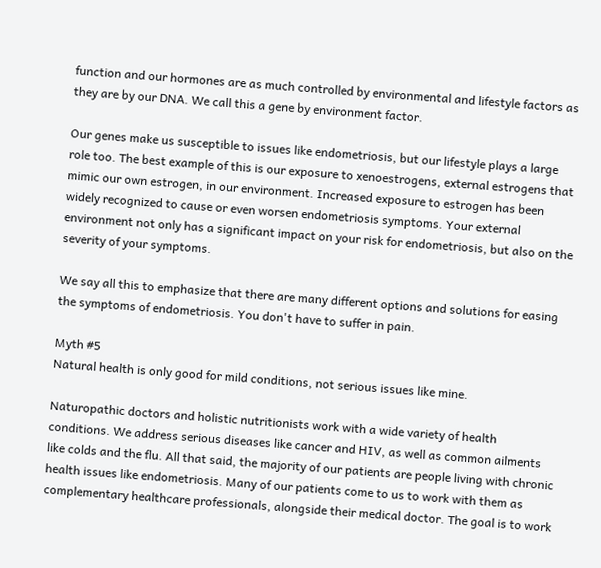function and our hormones are as much controlled by environmental and lifestyle factors as they are by our DNA. We call this a gene by environment factor.

Our genes make us susceptible to issues like endometriosis, but our lifestyle plays a large role too. The best example of this is our exposure to xenoestrogens, external estrogens that mimic our own estrogen, in our environment. Increased exposure to estrogen has been widely recognized to cause or even worsen endometriosis symptoms. Your external environment not only has a significant impact on your risk for endometriosis, but also on the severity of your symptoms.

We say all this to emphasize that there are many different options and solutions for easing the symptoms of endometriosis. You don't have to suffer in pain.

Myth #5
Natural health is only good for mild conditions, not serious issues like mine.

Naturopathic doctors and holistic nutritionists work with a wide variety of health conditions. We address serious diseases like cancer and HIV, as well as common ailments like colds and the flu. All that said, the majority of our patients are people living with chronic health issues like endometriosis. Many of our patients come to us to work with them as complementary healthcare professionals, alongside their medical doctor. The goal is to work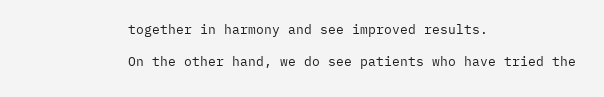together in harmony and see improved results.

On the other hand, we do see patients who have tried the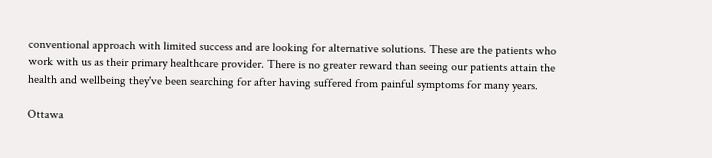conventional approach with limited success and are looking for alternative solutions. These are the patients who work with us as their primary healthcare provider. There is no greater reward than seeing our patients attain the health and wellbeing they've been searching for after having suffered from painful symptoms for many years.

Ottawa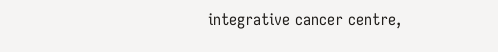integrative cancer centre,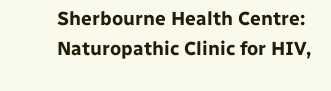Sherbourne Health Centre: Naturopathic Clinic for HIV,